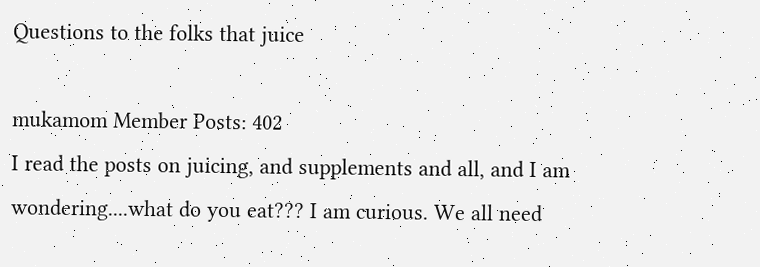Questions to the folks that juice

mukamom Member Posts: 402
I read the posts on juicing, and supplements and all, and I am wondering....what do you eat??? I am curious. We all need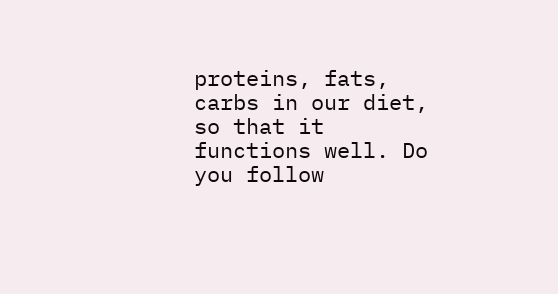proteins, fats, carbs in our diet, so that it functions well. Do you follow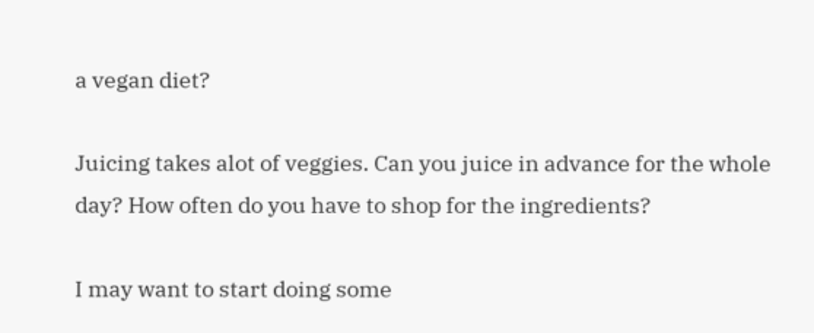a vegan diet?

Juicing takes alot of veggies. Can you juice in advance for the whole day? How often do you have to shop for the ingredients?

I may want to start doing some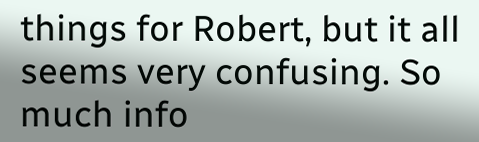things for Robert, but it all seems very confusing. So much info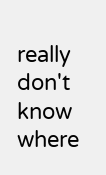really don't know where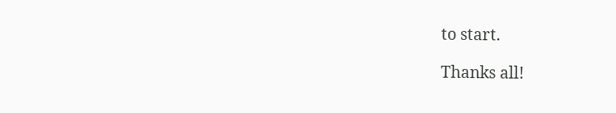to start.

Thanks all!